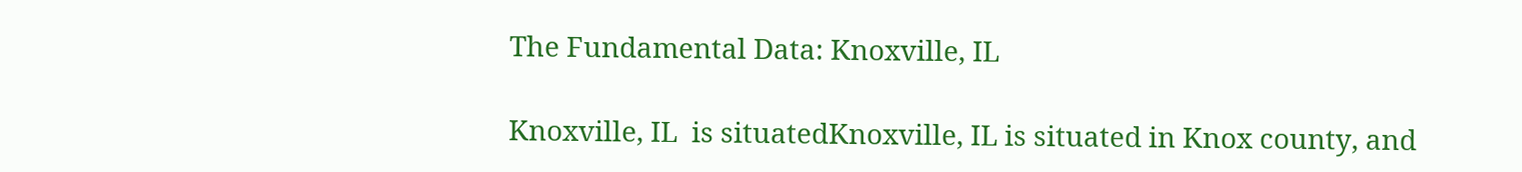The Fundamental Data: Knoxville, IL

Knoxville, IL  is situatedKnoxville, IL is situated in Knox county, and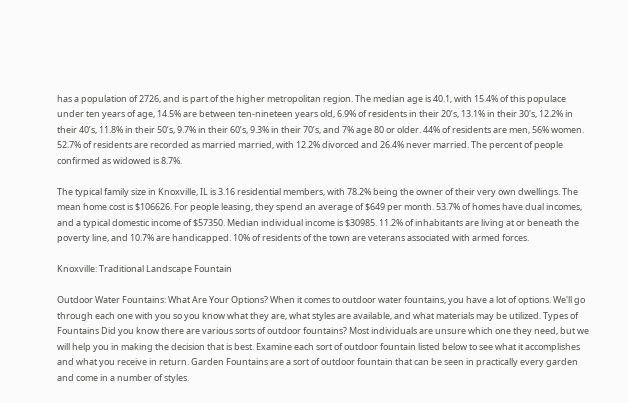has a population of 2726, and is part of the higher metropolitan region. The median age is 40.1, with 15.4% of this populace under ten years of age, 14.5% are between ten-nineteen years old, 6.9% of residents in their 20’s, 13.1% in their 30's, 12.2% in their 40’s, 11.8% in their 50’s, 9.7% in their 60’s, 9.3% in their 70’s, and 7% age 80 or older. 44% of residents are men, 56% women. 52.7% of residents are recorded as married married, with 12.2% divorced and 26.4% never married. The percent of people confirmed as widowed is 8.7%.

The typical family size in Knoxville, IL is 3.16 residential members, with 78.2% being the owner of their very own dwellings. The mean home cost is $106626. For people leasing, they spend an average of $649 per month. 53.7% of homes have dual incomes, and a typical domestic income of $57350. Median individual income is $30985. 11.2% of inhabitants are living at or beneath the poverty line, and 10.7% are handicapped. 10% of residents of the town are veterans associated with armed forces.

Knoxville: Traditional Landscape Fountain

Outdoor Water Fountains: What Are Your Options? When it comes to outdoor water fountains, you have a lot of options. We'll go through each one with you so you know what they are, what styles are available, and what materials may be utilized. Types of Fountains Did you know there are various sorts of outdoor fountains? Most individuals are unsure which one they need, but we will help you in making the decision that is best. Examine each sort of outdoor fountain listed below to see what it accomplishes and what you receive in return. Garden Fountains are a sort of outdoor fountain that can be seen in practically every garden and come in a number of styles.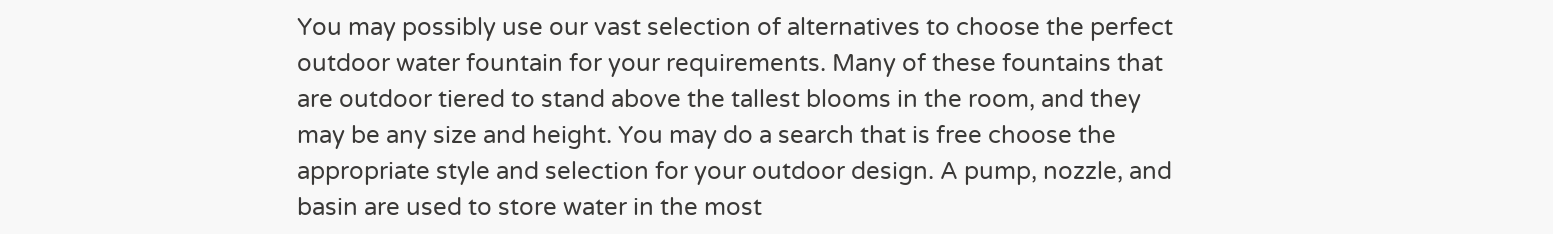You may possibly use our vast selection of alternatives to choose the perfect outdoor water fountain for your requirements. Many of these fountains that are outdoor tiered to stand above the tallest blooms in the room, and they may be any size and height. You may do a search that is free choose the appropriate style and selection for your outdoor design. A pump, nozzle, and basin are used to store water in the most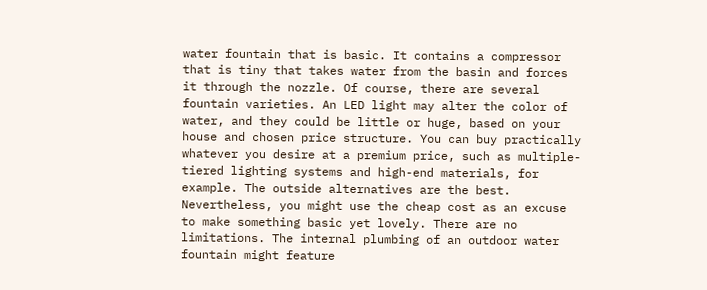water fountain that is basic. It contains a compressor that is tiny that takes water from the basin and forces it through the nozzle. Of course, there are several fountain varieties. An LED light may alter the color of water, and they could be little or huge, based on your house and chosen price structure. You can buy practically whatever you desire at a premium price, such as multiple-tiered lighting systems and high-end materials, for example. The outside alternatives are the best. Nevertheless, you might use the cheap cost as an excuse to make something basic yet lovely. There are no limitations. The internal plumbing of an outdoor water fountain might feature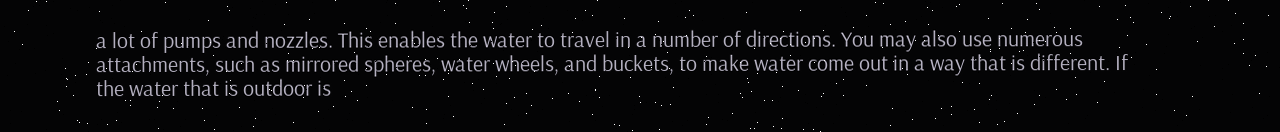a lot of pumps and nozzles. This enables the water to travel in a number of directions. You may also use numerous attachments, such as mirrored spheres, water wheels, and buckets, to make water come out in a way that is different. If the water that is outdoor is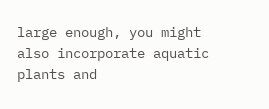large enough, you might also incorporate aquatic plants and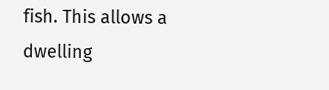fish. This allows a dwelling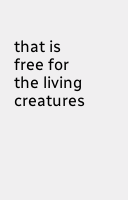that is free for the living creatures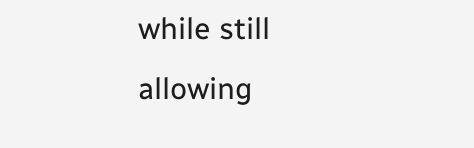while still allowing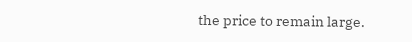the price to remain large.